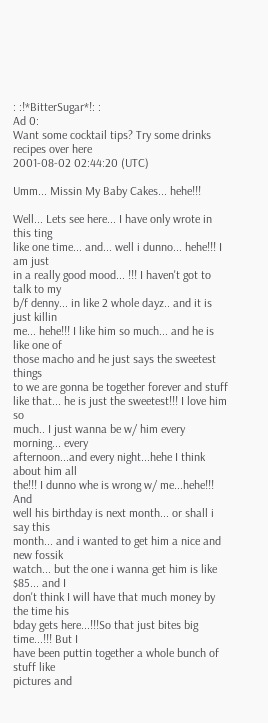: :!*BitterSugar*!: :
Ad 0:
Want some cocktail tips? Try some drinks recipes over here
2001-08-02 02:44:20 (UTC)

Umm... Missin My Baby Cakes... hehe!!!

Well... Lets see here... I have only wrote in this ting
like one time... and... well i dunno... hehe!!! I am just
in a really good mood... !!! I haven't got to talk to my
b/f denny... in like 2 whole dayz.. and it is just killin
me... hehe!!! I like him so much... and he is like one of
those macho and he just says the sweetest things
to we are gonna be together forever and stuff
like that... he is just the sweetest!!! I love him so
much.. I just wanna be w/ him every morning... every
afternoon...and every night...hehe I think about him all
the!!! I dunno whe is wrong w/ me...hehe!!! And
well his birthday is next month... or shall i say this
month... and i wanted to get him a nice and new fossik
watch... but the one i wanna get him is like $85... and I
don't think I will have that much money by the time his
bday gets here...!!!So that just bites big time...!!! But I
have been puttin together a whole bunch of stuff like
pictures and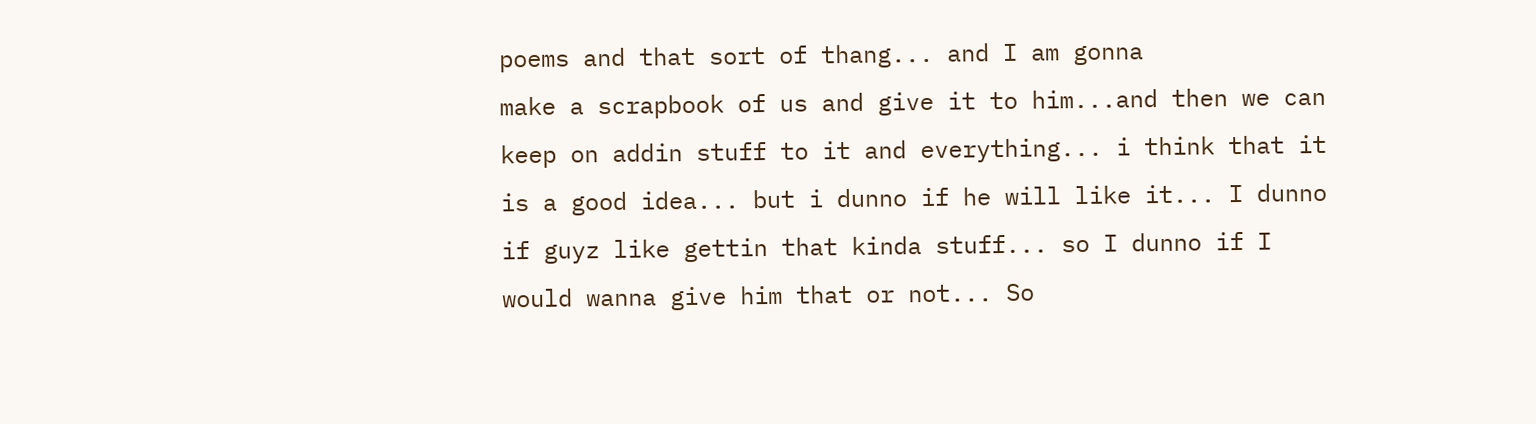poems and that sort of thang... and I am gonna
make a scrapbook of us and give it to him...and then we can
keep on addin stuff to it and everything... i think that it
is a good idea... but i dunno if he will like it... I dunno
if guyz like gettin that kinda stuff... so I dunno if I
would wanna give him that or not... So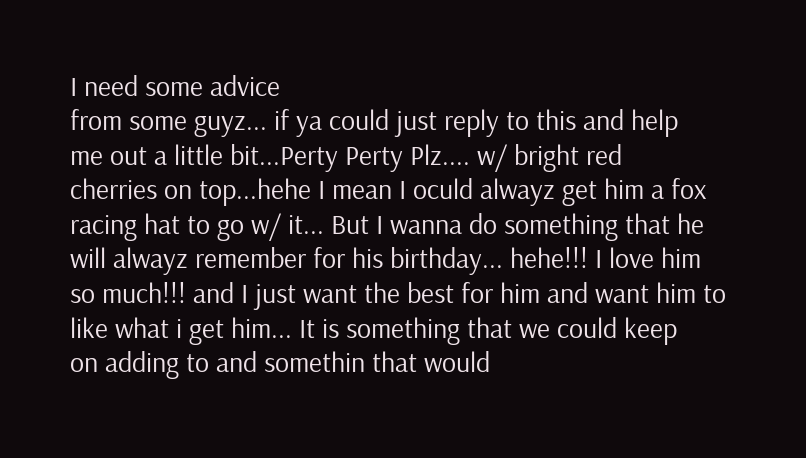I need some advice
from some guyz... if ya could just reply to this and help
me out a little bit...Perty Perty Plz.... w/ bright red
cherries on top...hehe I mean I oculd alwayz get him a fox
racing hat to go w/ it... But I wanna do something that he
will alwayz remember for his birthday... hehe!!! I love him
so much!!! and I just want the best for him and want him to
like what i get him... It is something that we could keep
on adding to and somethin that would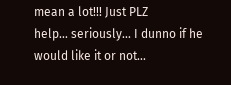mean a lot!!! Just PLZ
help... seriously... I dunno if he would like it or not...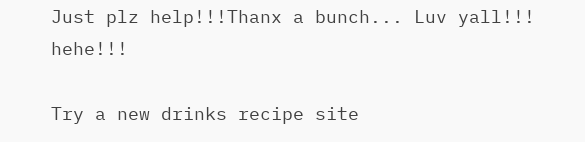Just plz help!!!Thanx a bunch... Luv yall!!! hehe!!!

Try a new drinks recipe site